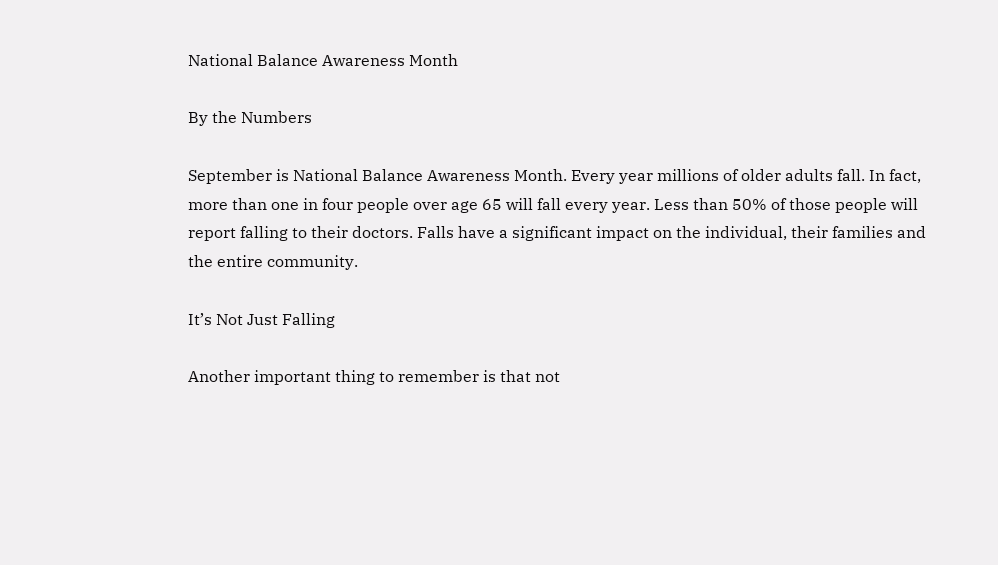National Balance Awareness Month

By the Numbers

September is National Balance Awareness Month. Every year millions of older adults fall. In fact, more than one in four people over age 65 will fall every year. Less than 50% of those people will report falling to their doctors. Falls have a significant impact on the individual, their families and the entire community.

It’s Not Just Falling

Another important thing to remember is that not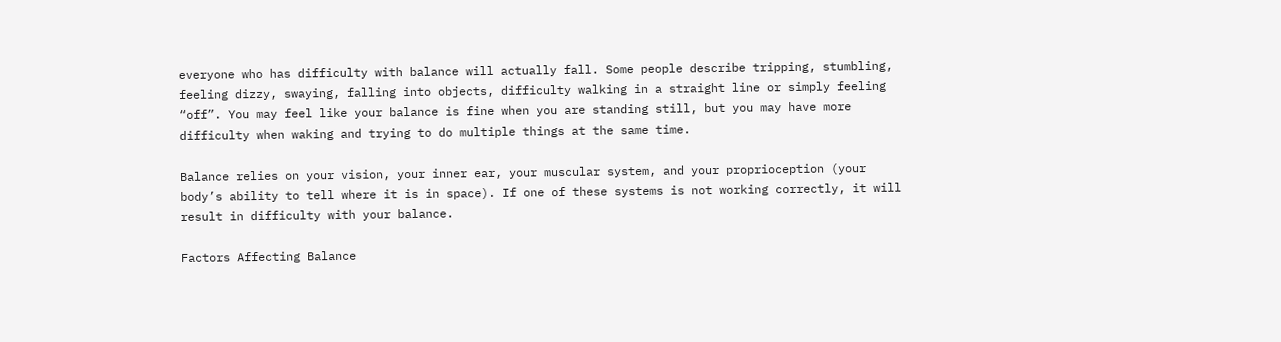everyone who has difficulty with balance will actually fall. Some people describe tripping, stumbling, feeling dizzy, swaying, falling into objects, difficulty walking in a straight line or simply feeling “off”. You may feel like your balance is fine when you are standing still, but you may have more difficulty when waking and trying to do multiple things at the same time.

Balance relies on your vision, your inner ear, your muscular system, and your proprioception (your body’s ability to tell where it is in space). If one of these systems is not working correctly, it will result in difficulty with your balance.

Factors Affecting Balance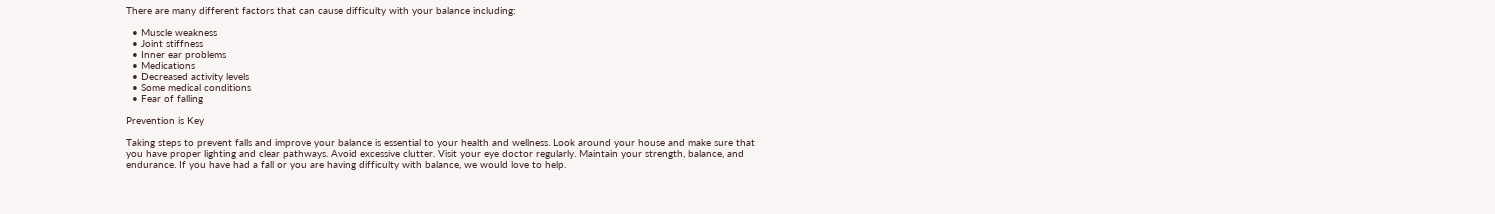There are many different factors that can cause difficulty with your balance including:

  • Muscle weakness
  • Joint stiffness
  • Inner ear problems
  • Medications
  • Decreased activity levels
  • Some medical conditions
  • Fear of falling

Prevention is Key

Taking steps to prevent falls and improve your balance is essential to your health and wellness. Look around your house and make sure that you have proper lighting and clear pathways. Avoid excessive clutter. Visit your eye doctor regularly. Maintain your strength, balance, and endurance. If you have had a fall or you are having difficulty with balance, we would love to help.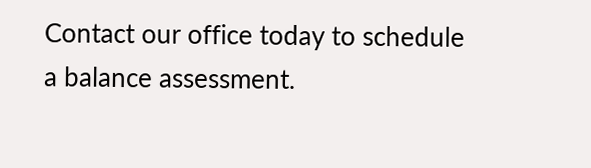Contact our office today to schedule a balance assessment.